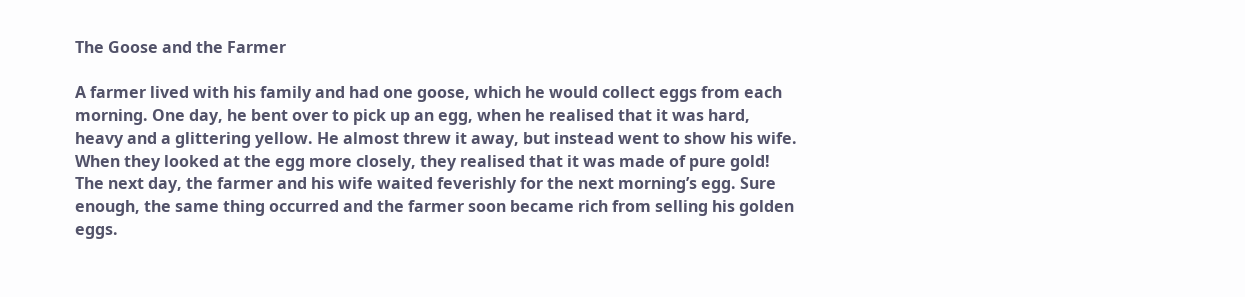The Goose and the Farmer

A farmer lived with his family and had one goose, which he would collect eggs from each morning. One day, he bent over to pick up an egg, when he realised that it was hard, heavy and a glittering yellow. He almost threw it away, but instead went to show his wife. When they looked at the egg more closely, they realised that it was made of pure gold! The next day, the farmer and his wife waited feverishly for the next morning’s egg. Sure enough, the same thing occurred and the farmer soon became rich from selling his golden eggs.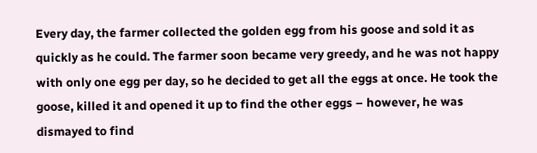Every day, the farmer collected the golden egg from his goose and sold it as quickly as he could. The farmer soon became very greedy, and he was not happy with only one egg per day, so he decided to get all the eggs at once. He took the goose, killed it and opened it up to find the other eggs – however, he was dismayed to find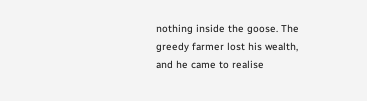nothing inside the goose. The greedy farmer lost his wealth, and he came to realise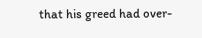that his greed had over-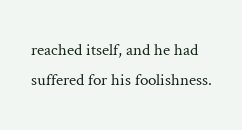reached itself, and he had suffered for his foolishness.